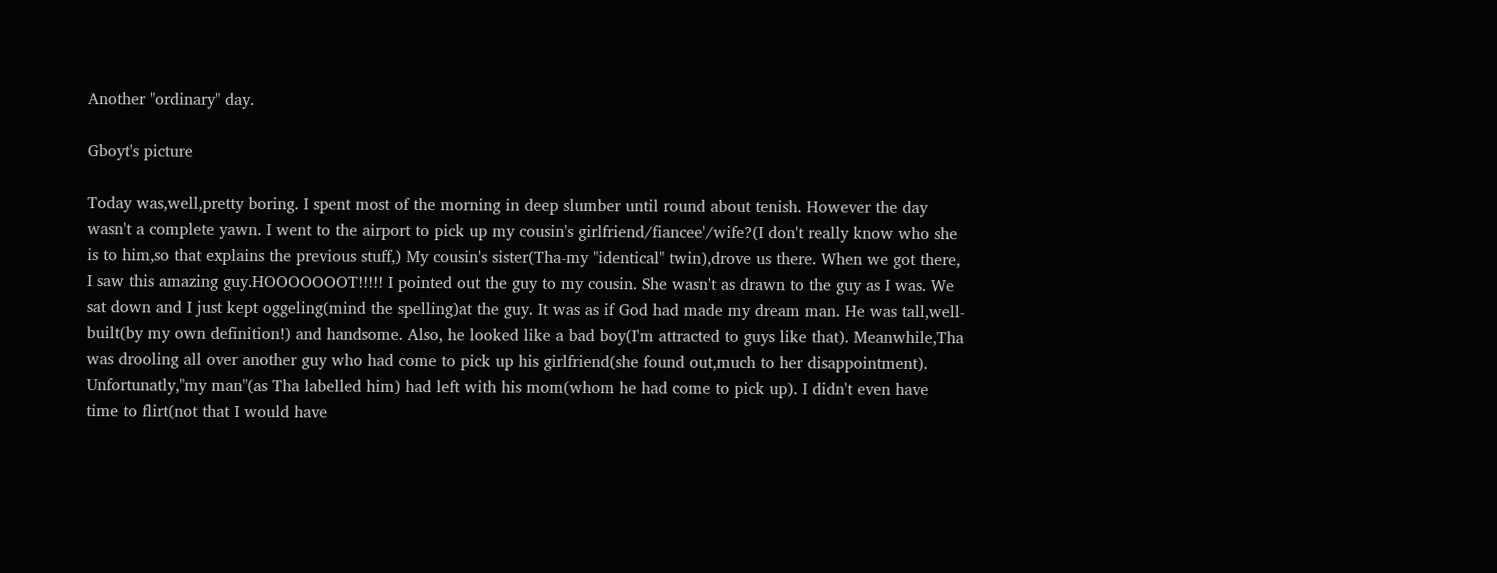Another "ordinary" day.

Gboyt's picture

Today was,well,pretty boring. I spent most of the morning in deep slumber until round about tenish. However the day wasn't a complete yawn. I went to the airport to pick up my cousin's girlfriend/fiancee'/wife?(I don't really know who she is to him,so that explains the previous stuff,) My cousin's sister(Tha-my "identical" twin),drove us there. When we got there, I saw this amazing guy.HOOOOOOOT!!!!! I pointed out the guy to my cousin. She wasn't as drawn to the guy as I was. We sat down and I just kept oggeling(mind the spelling)at the guy. It was as if God had made my dream man. He was tall,well-built(by my own definition!) and handsome. Also, he looked like a bad boy(I'm attracted to guys like that). Meanwhile,Tha was drooling all over another guy who had come to pick up his girlfriend(she found out,much to her disappointment). Unfortunatly,"my man"(as Tha labelled him) had left with his mom(whom he had come to pick up). I didn't even have time to flirt(not that I would have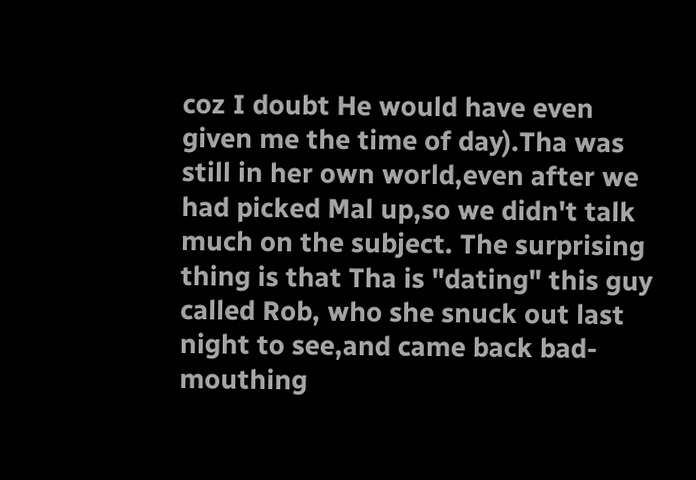coz I doubt He would have even given me the time of day).Tha was still in her own world,even after we had picked Mal up,so we didn't talk much on the subject. The surprising thing is that Tha is "dating" this guy called Rob, who she snuck out last night to see,and came back bad-mouthing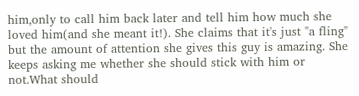him,only to call him back later and tell him how much she loved him(and she meant it!). She claims that it's just "a fling" but the amount of attention she gives this guy is amazing. She keeps asking me whether she should stick with him or not.What should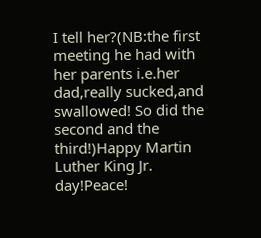I tell her?(NB:the first meeting he had with her parents i.e.her dad,really sucked,and swallowed! So did the second and the third!)Happy Martin Luther King Jr. day!Peace!